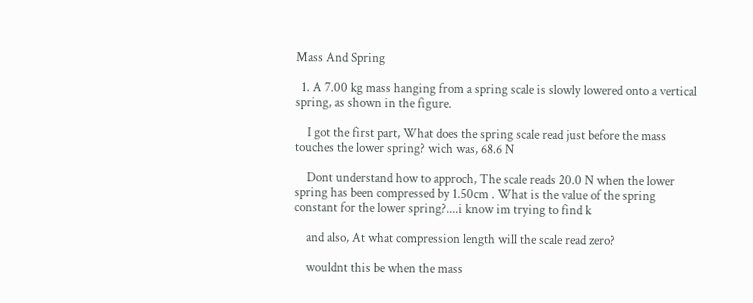Mass And Spring

  1. A 7.00 kg mass hanging from a spring scale is slowly lowered onto a vertical spring, as shown in the figure.

    I got the first part, What does the spring scale read just before the mass touches the lower spring? wich was, 68.6 N

    Dont understand how to approch, The scale reads 20.0 N when the lower spring has been compressed by 1.50cm . What is the value of the spring constant for the lower spring?....i know im trying to find k

    and also, At what compression length will the scale read zero?

    wouldnt this be when the mass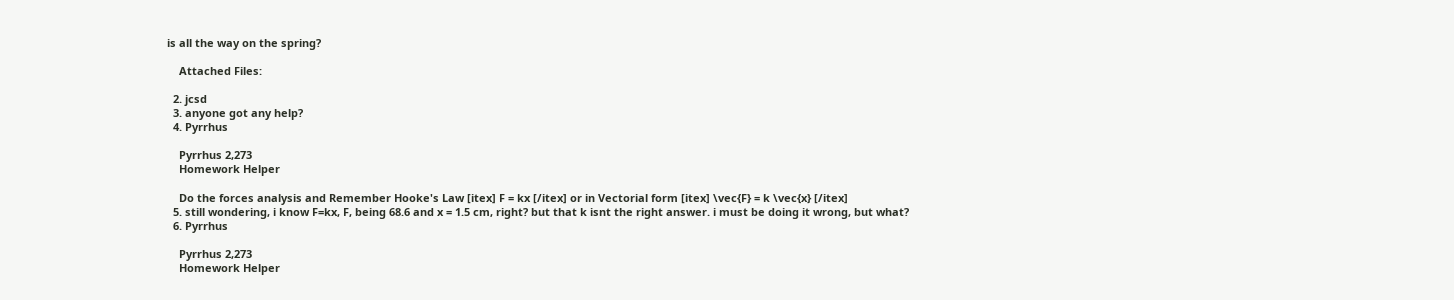is all the way on the spring?

    Attached Files:

  2. jcsd
  3. anyone got any help?
  4. Pyrrhus

    Pyrrhus 2,273
    Homework Helper

    Do the forces analysis and Remember Hooke's Law [itex] F = kx [/itex] or in Vectorial form [itex] \vec{F} = k \vec{x} [/itex]
  5. still wondering, i know F=kx, F, being 68.6 and x = 1.5 cm, right? but that k isnt the right answer. i must be doing it wrong, but what?
  6. Pyrrhus

    Pyrrhus 2,273
    Homework Helper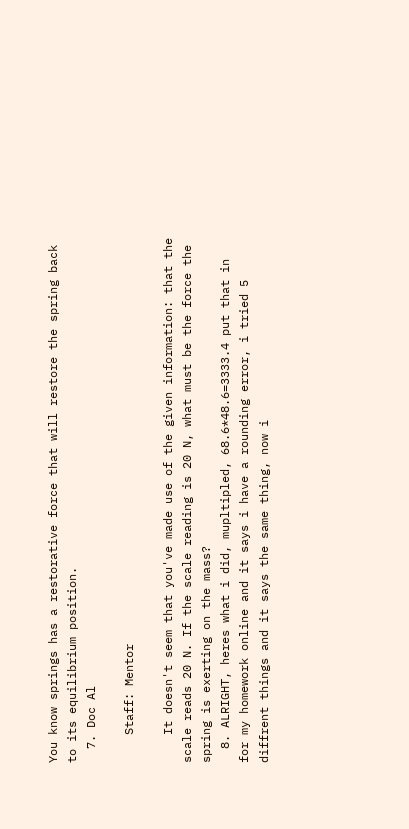You know springs has a restorative force that will restore the spring back to its equilibrium position.
  7. Doc Al

    Staff: Mentor

    It doesn't seem that you've made use of the given information: that the scale reads 20 N. If the scale reading is 20 N, what must be the force the spring is exerting on the mass?
  8. ALRIGHT, heres what i did, mupltipled, 68.6*48.6=3333.4 put that in for my homework online and it says i have a rounding error, i tried 5 diffrent things and it says the same thing, now i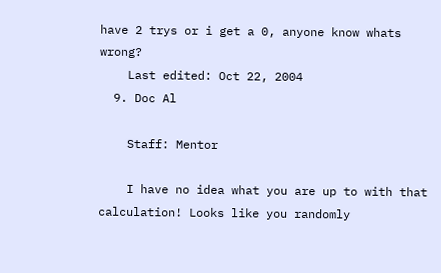have 2 trys or i get a 0, anyone know whats wrong?
    Last edited: Oct 22, 2004
  9. Doc Al

    Staff: Mentor

    I have no idea what you are up to with that calculation! Looks like you randomly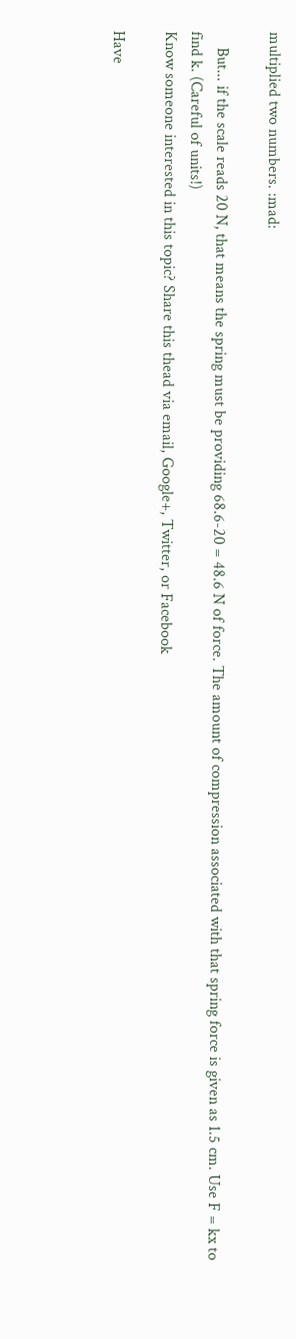multiplied two numbers. :mad:

    But... if the scale reads 20 N, that means the spring must be providing 68.6-20 = 48.6 N of force. The amount of compression associated with that spring force is given as 1.5 cm. Use F = kx to find k. (Careful of units!)
Know someone interested in this topic? Share this thead via email, Google+, Twitter, or Facebook

Have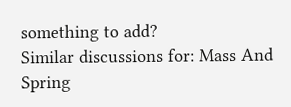something to add?
Similar discussions for: Mass And Spring